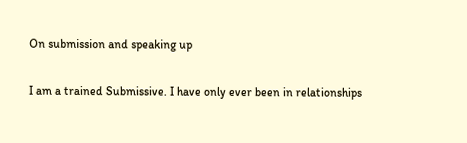On submission and speaking up

I am a trained Submissive. I have only ever been in relationships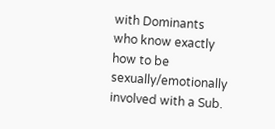with Dominants who know exactly how to be sexually/emotionally involved with a Sub.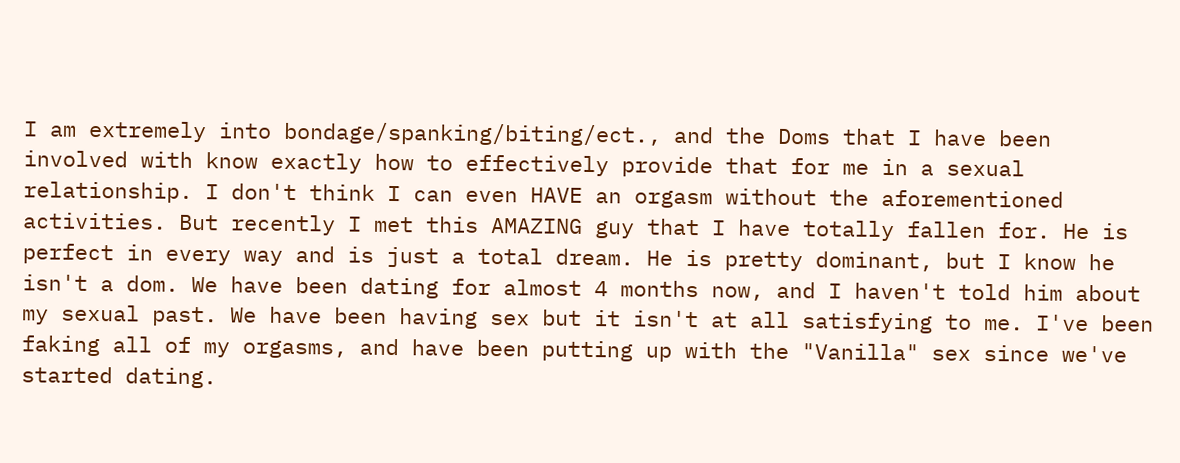I am extremely into bondage/spanking/biting/ect., and the Doms that I have been involved with know exactly how to effectively provide that for me in a sexual relationship. I don't think I can even HAVE an orgasm without the aforementioned activities. But recently I met this AMAZING guy that I have totally fallen for. He is perfect in every way and is just a total dream. He is pretty dominant, but I know he isn't a dom. We have been dating for almost 4 months now, and I haven't told him about my sexual past. We have been having sex but it isn't at all satisfying to me. I've been faking all of my orgasms, and have been putting up with the "Vanilla" sex since we've started dating.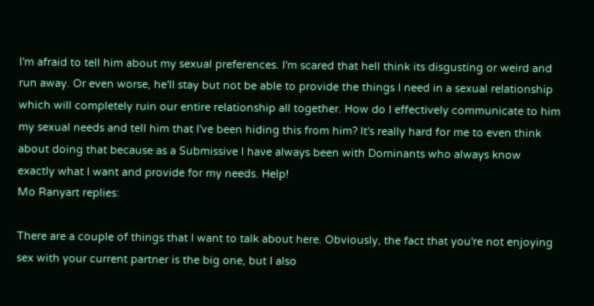I'm afraid to tell him about my sexual preferences. I'm scared that hell think its disgusting or weird and run away. Or even worse, he'll stay but not be able to provide the things I need in a sexual relationship which will completely ruin our entire relationship all together. How do I effectively communicate to him my sexual needs and tell him that I've been hiding this from him? It's really hard for me to even think about doing that because as a Submissive I have always been with Dominants who always know exactly what I want and provide for my needs. Help!
Mo Ranyart replies:

There are a couple of things that I want to talk about here. Obviously, the fact that you're not enjoying sex with your current partner is the big one, but I also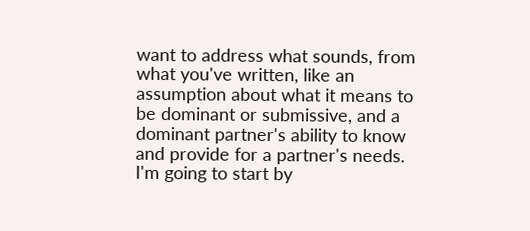want to address what sounds, from what you've written, like an assumption about what it means to be dominant or submissive, and a dominant partner's ability to know and provide for a partner's needs. I'm going to start by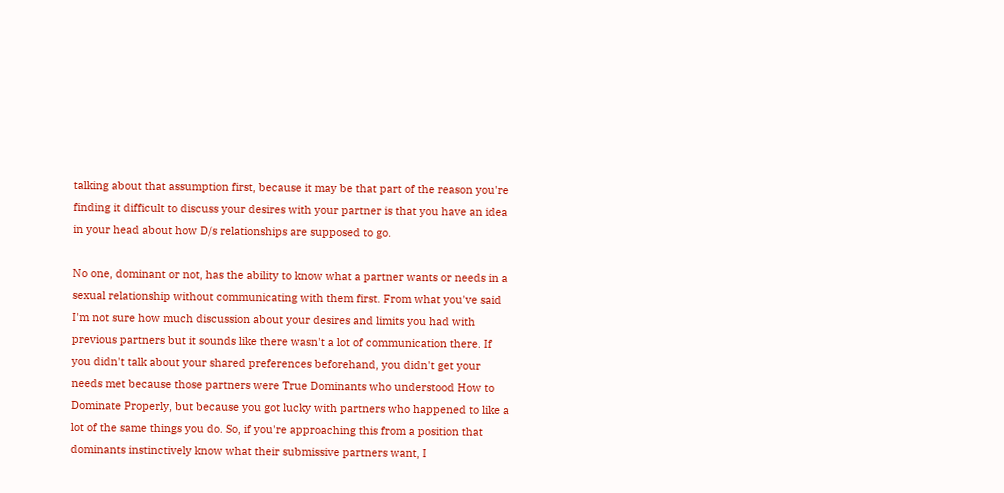talking about that assumption first, because it may be that part of the reason you're finding it difficult to discuss your desires with your partner is that you have an idea in your head about how D/s relationships are supposed to go.

No one, dominant or not, has the ability to know what a partner wants or needs in a sexual relationship without communicating with them first. From what you've said I'm not sure how much discussion about your desires and limits you had with previous partners but it sounds like there wasn't a lot of communication there. If you didn't talk about your shared preferences beforehand, you didn't get your needs met because those partners were True Dominants who understood How to Dominate Properly, but because you got lucky with partners who happened to like a lot of the same things you do. So, if you're approaching this from a position that dominants instinctively know what their submissive partners want, I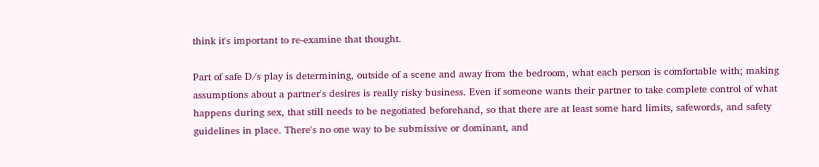think it's important to re-examine that thought.

Part of safe D/s play is determining, outside of a scene and away from the bedroom, what each person is comfortable with; making assumptions about a partner's desires is really risky business. Even if someone wants their partner to take complete control of what happens during sex, that still needs to be negotiated beforehand, so that there are at least some hard limits, safewords, and safety guidelines in place. There's no one way to be submissive or dominant, and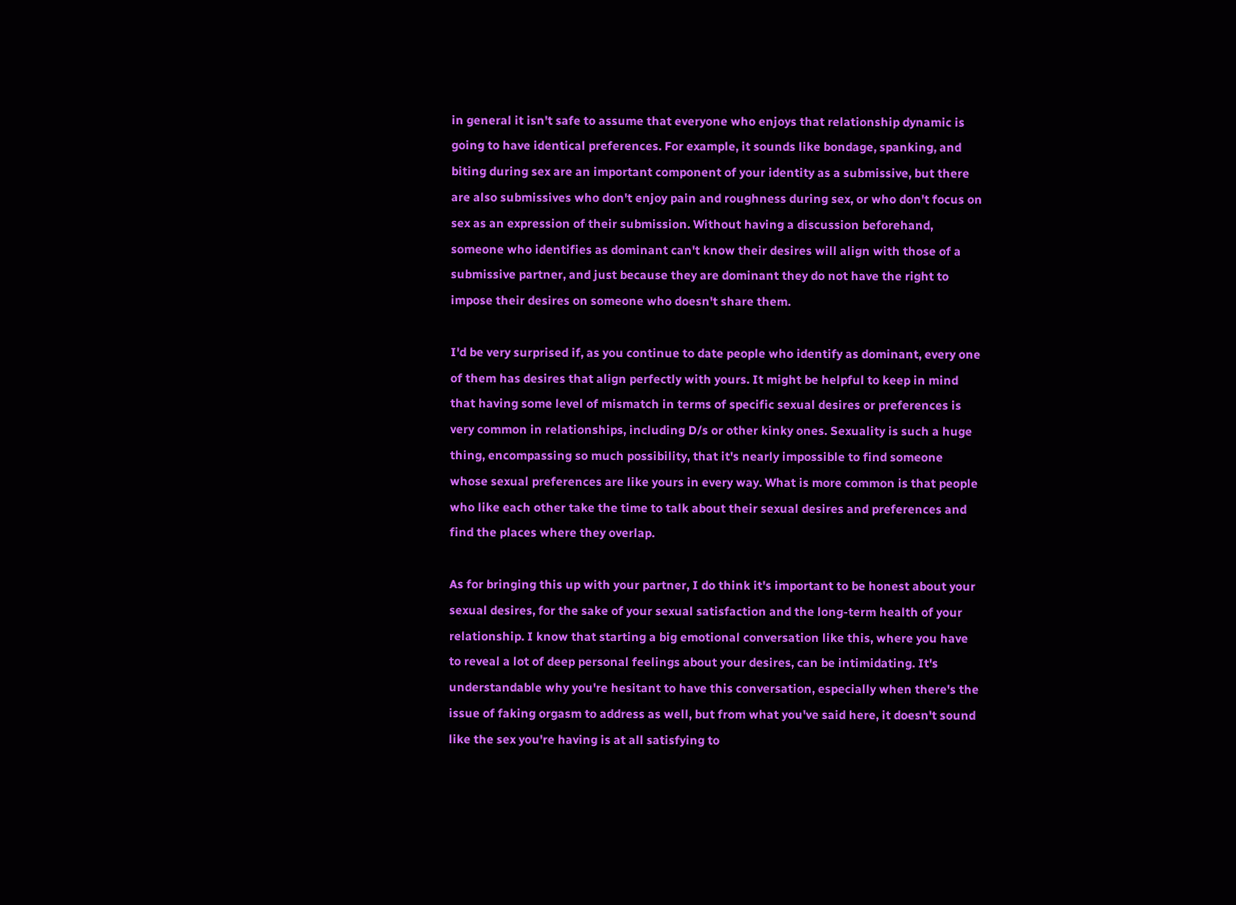in general it isn't safe to assume that everyone who enjoys that relationship dynamic is going to have identical preferences. For example, it sounds like bondage, spanking, and biting during sex are an important component of your identity as a submissive, but there are also submissives who don't enjoy pain and roughness during sex, or who don't focus on sex as an expression of their submission. Without having a discussion beforehand, someone who identifies as dominant can't know their desires will align with those of a submissive partner, and just because they are dominant they do not have the right to impose their desires on someone who doesn't share them.

I'd be very surprised if, as you continue to date people who identify as dominant, every one of them has desires that align perfectly with yours. It might be helpful to keep in mind that having some level of mismatch in terms of specific sexual desires or preferences is very common in relationships, including D/s or other kinky ones. Sexuality is such a huge thing, encompassing so much possibility, that it's nearly impossible to find someone whose sexual preferences are like yours in every way. What is more common is that people who like each other take the time to talk about their sexual desires and preferences and find the places where they overlap.

As for bringing this up with your partner, I do think it's important to be honest about your sexual desires, for the sake of your sexual satisfaction and the long-term health of your relationship. I know that starting a big emotional conversation like this, where you have to reveal a lot of deep personal feelings about your desires, can be intimidating. It's understandable why you're hesitant to have this conversation, especially when there's the issue of faking orgasm to address as well, but from what you've said here, it doesn't sound like the sex you're having is at all satisfying to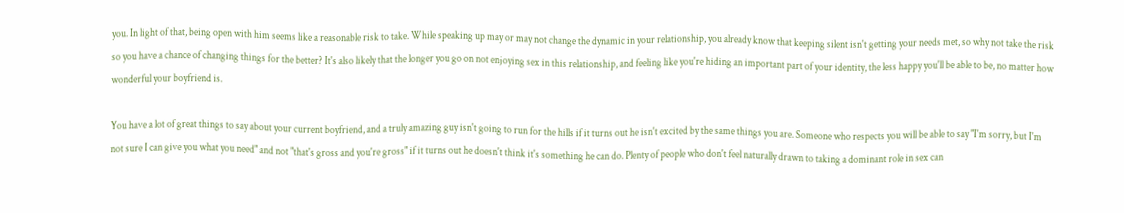you. In light of that, being open with him seems like a reasonable risk to take. While speaking up may or may not change the dynamic in your relationship, you already know that keeping silent isn't getting your needs met, so why not take the risk so you have a chance of changing things for the better? It's also likely that the longer you go on not enjoying sex in this relationship, and feeling like you're hiding an important part of your identity, the less happy you'll be able to be, no matter how wonderful your boyfriend is.

You have a lot of great things to say about your current boyfriend, and a truly amazing guy isn't going to run for the hills if it turns out he isn't excited by the same things you are. Someone who respects you will be able to say "I'm sorry, but I'm not sure I can give you what you need" and not "that's gross and you're gross" if it turns out he doesn't think it's something he can do. Plenty of people who don't feel naturally drawn to taking a dominant role in sex can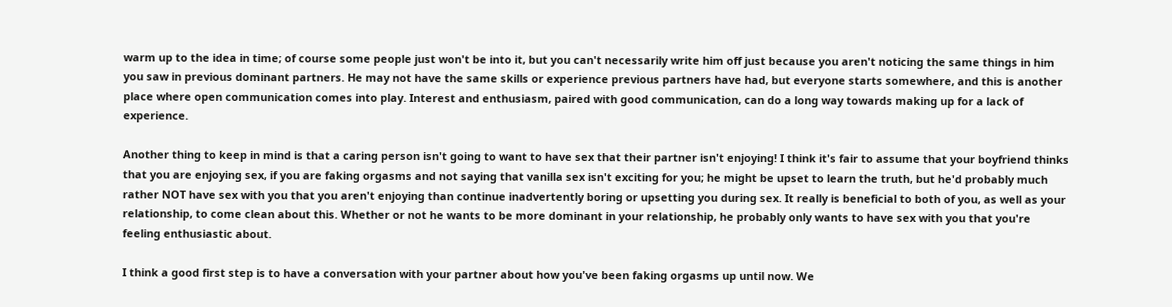warm up to the idea in time; of course some people just won't be into it, but you can't necessarily write him off just because you aren't noticing the same things in him you saw in previous dominant partners. He may not have the same skills or experience previous partners have had, but everyone starts somewhere, and this is another place where open communication comes into play. Interest and enthusiasm, paired with good communication, can do a long way towards making up for a lack of experience.

Another thing to keep in mind is that a caring person isn't going to want to have sex that their partner isn't enjoying! I think it's fair to assume that your boyfriend thinks that you are enjoying sex, if you are faking orgasms and not saying that vanilla sex isn't exciting for you; he might be upset to learn the truth, but he'd probably much rather NOT have sex with you that you aren't enjoying than continue inadvertently boring or upsetting you during sex. It really is beneficial to both of you, as well as your relationship, to come clean about this. Whether or not he wants to be more dominant in your relationship, he probably only wants to have sex with you that you're feeling enthusiastic about.

I think a good first step is to have a conversation with your partner about how you've been faking orgasms up until now. We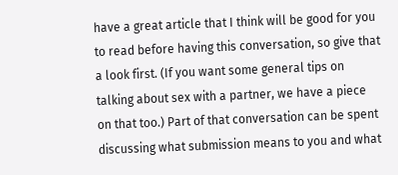have a great article that I think will be good for you to read before having this conversation, so give that a look first. (If you want some general tips on talking about sex with a partner, we have a piece on that too.) Part of that conversation can be spent discussing what submission means to you and what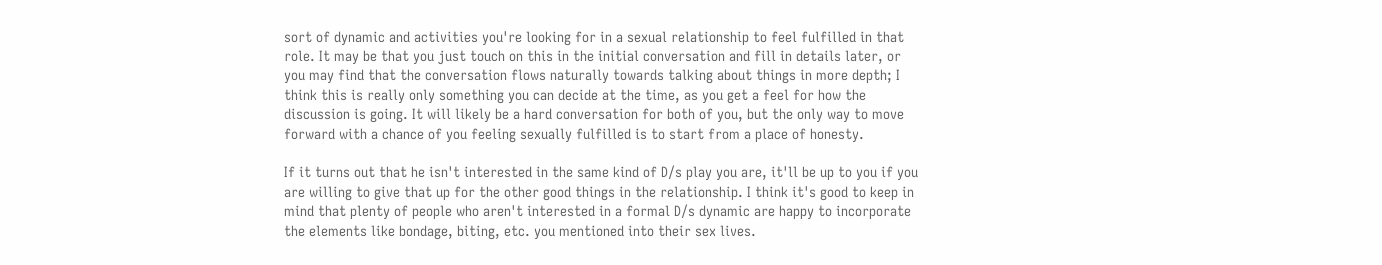sort of dynamic and activities you're looking for in a sexual relationship to feel fulfilled in that role. It may be that you just touch on this in the initial conversation and fill in details later, or you may find that the conversation flows naturally towards talking about things in more depth; I think this is really only something you can decide at the time, as you get a feel for how the discussion is going. It will likely be a hard conversation for both of you, but the only way to move forward with a chance of you feeling sexually fulfilled is to start from a place of honesty.

If it turns out that he isn't interested in the same kind of D/s play you are, it'll be up to you if you are willing to give that up for the other good things in the relationship. I think it's good to keep in mind that plenty of people who aren't interested in a formal D/s dynamic are happy to incorporate the elements like bondage, biting, etc. you mentioned into their sex lives.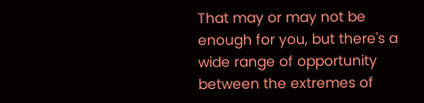That may or may not be enough for you, but there's a wide range of opportunity between the extremes of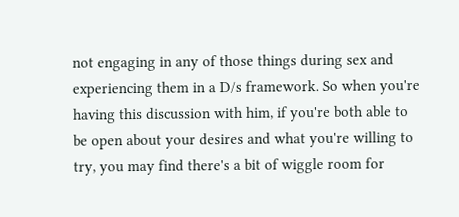not engaging in any of those things during sex and experiencing them in a D/s framework. So when you're having this discussion with him, if you're both able to be open about your desires and what you're willing to try, you may find there's a bit of wiggle room for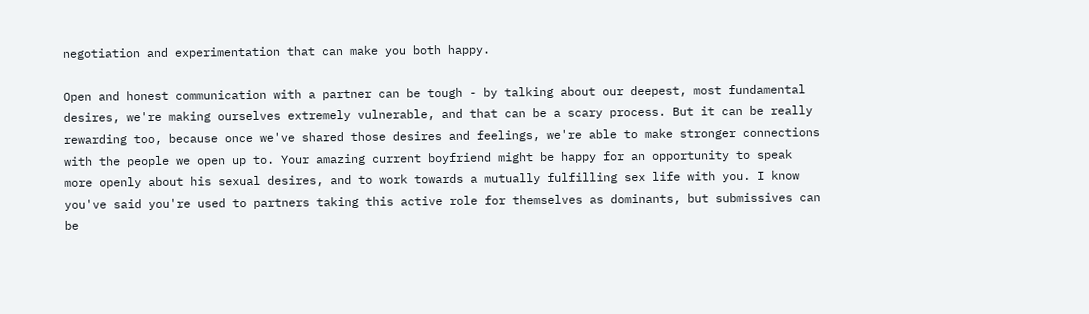negotiation and experimentation that can make you both happy.

Open and honest communication with a partner can be tough - by talking about our deepest, most fundamental desires, we're making ourselves extremely vulnerable, and that can be a scary process. But it can be really rewarding too, because once we've shared those desires and feelings, we're able to make stronger connections with the people we open up to. Your amazing current boyfriend might be happy for an opportunity to speak more openly about his sexual desires, and to work towards a mutually fulfilling sex life with you. I know you've said you're used to partners taking this active role for themselves as dominants, but submissives can be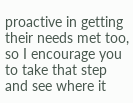proactive in getting their needs met too, so I encourage you to take that step and see where it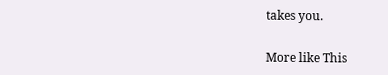takes you.

More like This